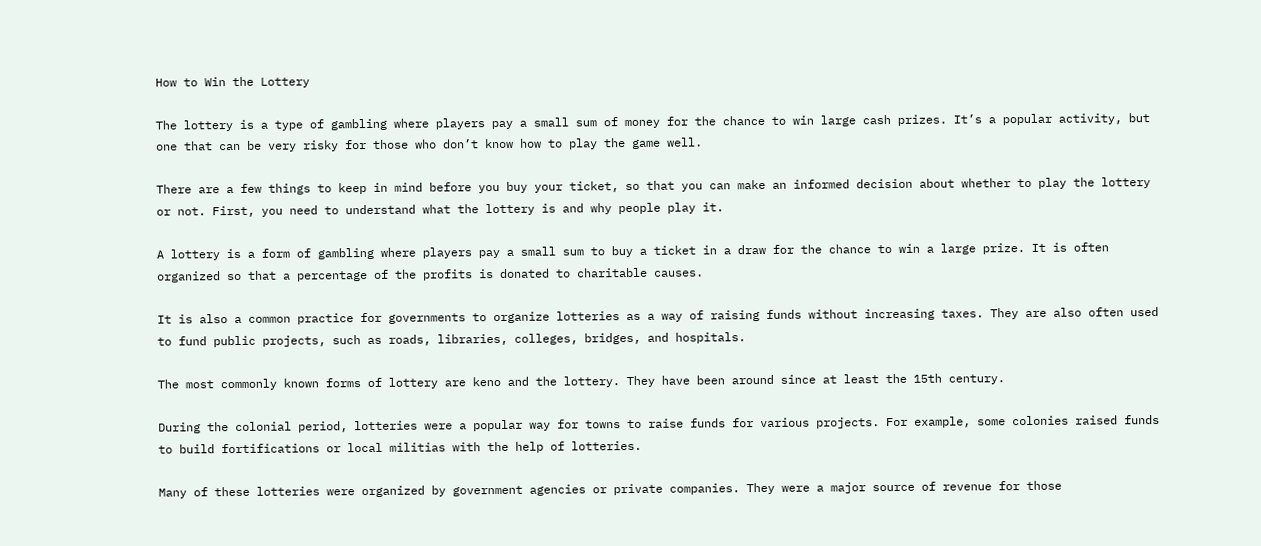How to Win the Lottery

The lottery is a type of gambling where players pay a small sum of money for the chance to win large cash prizes. It’s a popular activity, but one that can be very risky for those who don’t know how to play the game well.

There are a few things to keep in mind before you buy your ticket, so that you can make an informed decision about whether to play the lottery or not. First, you need to understand what the lottery is and why people play it.

A lottery is a form of gambling where players pay a small sum to buy a ticket in a draw for the chance to win a large prize. It is often organized so that a percentage of the profits is donated to charitable causes.

It is also a common practice for governments to organize lotteries as a way of raising funds without increasing taxes. They are also often used to fund public projects, such as roads, libraries, colleges, bridges, and hospitals.

The most commonly known forms of lottery are keno and the lottery. They have been around since at least the 15th century.

During the colonial period, lotteries were a popular way for towns to raise funds for various projects. For example, some colonies raised funds to build fortifications or local militias with the help of lotteries.

Many of these lotteries were organized by government agencies or private companies. They were a major source of revenue for those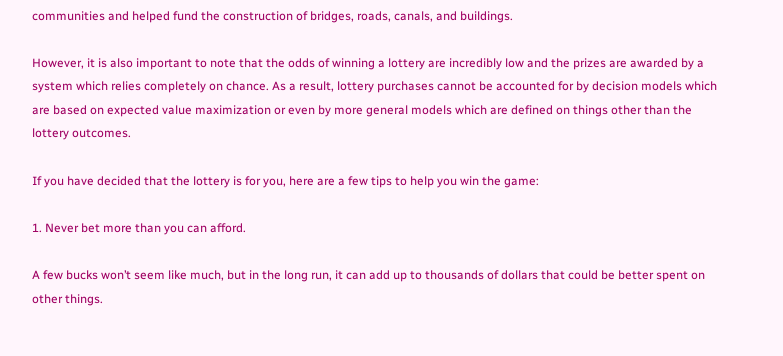communities and helped fund the construction of bridges, roads, canals, and buildings.

However, it is also important to note that the odds of winning a lottery are incredibly low and the prizes are awarded by a system which relies completely on chance. As a result, lottery purchases cannot be accounted for by decision models which are based on expected value maximization or even by more general models which are defined on things other than the lottery outcomes.

If you have decided that the lottery is for you, here are a few tips to help you win the game:

1. Never bet more than you can afford.

A few bucks won’t seem like much, but in the long run, it can add up to thousands of dollars that could be better spent on other things.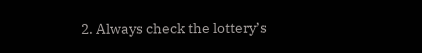2. Always check the lottery’s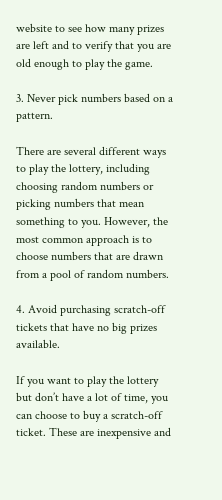website to see how many prizes are left and to verify that you are old enough to play the game.

3. Never pick numbers based on a pattern.

There are several different ways to play the lottery, including choosing random numbers or picking numbers that mean something to you. However, the most common approach is to choose numbers that are drawn from a pool of random numbers.

4. Avoid purchasing scratch-off tickets that have no big prizes available.

If you want to play the lottery but don’t have a lot of time, you can choose to buy a scratch-off ticket. These are inexpensive and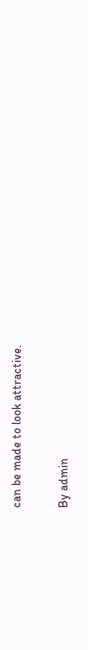can be made to look attractive.

By admin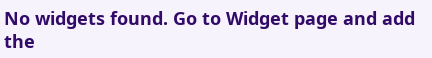No widgets found. Go to Widget page and add the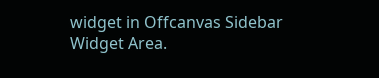widget in Offcanvas Sidebar Widget Area.